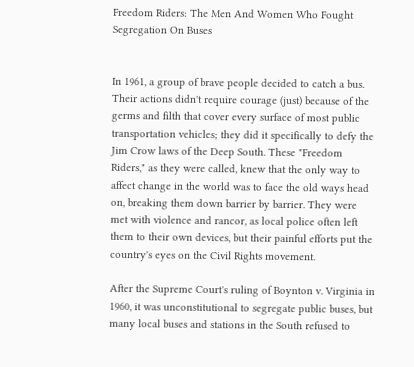Freedom Riders: The Men And Women Who Fought Segregation On Buses


In 1961, a group of brave people decided to catch a bus. Their actions didn't require courage (just) because of the germs and filth that cover every surface of most public transportation vehicles; they did it specifically to defy the Jim Crow laws of the Deep South. These "Freedom Riders," as they were called, knew that the only way to affect change in the world was to face the old ways head on, breaking them down barrier by barrier. They were met with violence and rancor, as local police often left them to their own devices, but their painful efforts put the country's eyes on the Civil Rights movement.

After the Supreme Court's ruling of Boynton v. Virginia in 1960, it was unconstitutional to segregate public buses, but many local buses and stations in the South refused to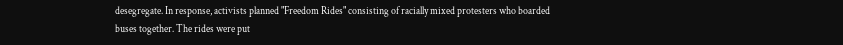desegregate. In response, activists planned "Freedom Rides" consisting of racially mixed protesters who boarded buses together. The rides were put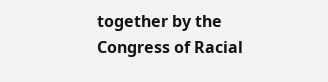together by the Congress of Racial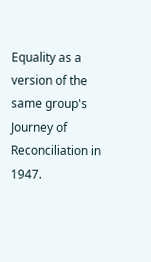Equality as a version of the same group's Journey of Reconciliation in 1947.